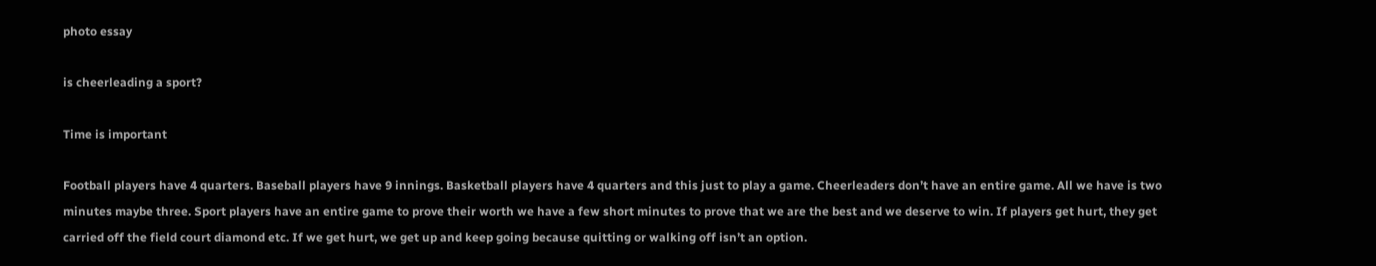photo essay

is cheerleading a sport?

Time is important

Football players have 4 quarters. Baseball players have 9 innings. Basketball players have 4 quarters and this just to play a game. Cheerleaders don’t have an entire game. All we have is two minutes maybe three. Sport players have an entire game to prove their worth we have a few short minutes to prove that we are the best and we deserve to win. If players get hurt, they get carried off the field court diamond etc. If we get hurt, we get up and keep going because quitting or walking off isn’t an option.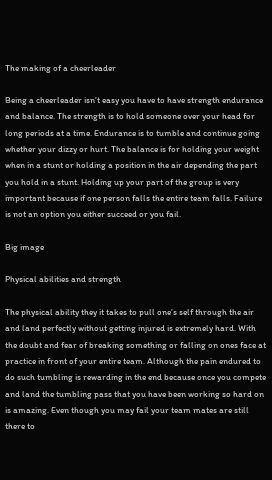The making of a cheerleader

Being a cheerleader isn’t easy you have to have strength endurance and balance. The strength is to hold someone over your head for long periods at a time. Endurance is to tumble and continue going whether your dizzy or hurt. The balance is for holding your weight when in a stunt or holding a position in the air depending the part you hold in a stunt. Holding up your part of the group is very important because if one person falls the entire team falls. Failure is not an option you either succeed or you fail.

Big image

Physical abilities and strength

The physical ability they it takes to pull one’s self through the air and land perfectly without getting injured is extremely hard. With the doubt and fear of breaking something or falling on ones face at practice in front of your entire team. Although the pain endured to do such tumbling is rewarding in the end because once you compete and land the tumbling pass that you have been working so hard on is amazing. Even though you may fail your team mates are still there to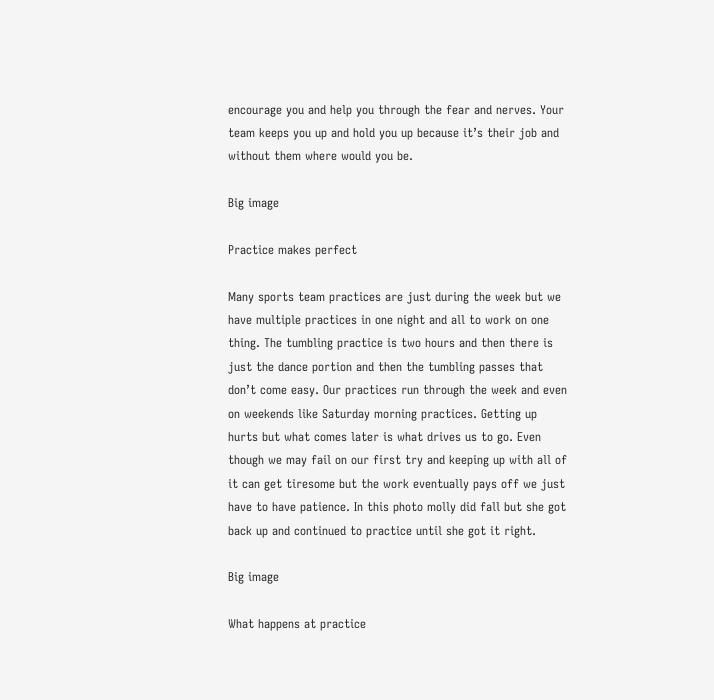encourage you and help you through the fear and nerves. Your team keeps you up and hold you up because it’s their job and without them where would you be.

Big image

Practice makes perfect

Many sports team practices are just during the week but we have multiple practices in one night and all to work on one thing. The tumbling practice is two hours and then there is just the dance portion and then the tumbling passes that don’t come easy. Our practices run through the week and even on weekends like Saturday morning practices. Getting up hurts but what comes later is what drives us to go. Even though we may fail on our first try and keeping up with all of it can get tiresome but the work eventually pays off we just have to have patience. In this photo molly did fall but she got back up and continued to practice until she got it right.

Big image

What happens at practice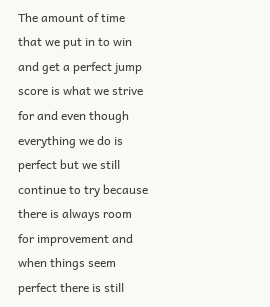The amount of time that we put in to win and get a perfect jump score is what we strive for and even though everything we do is perfect but we still continue to try because there is always room for improvement and when things seem perfect there is still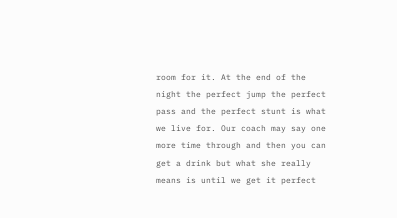room for it. At the end of the night the perfect jump the perfect pass and the perfect stunt is what we live for. Our coach may say one more time through and then you can get a drink but what she really means is until we get it perfect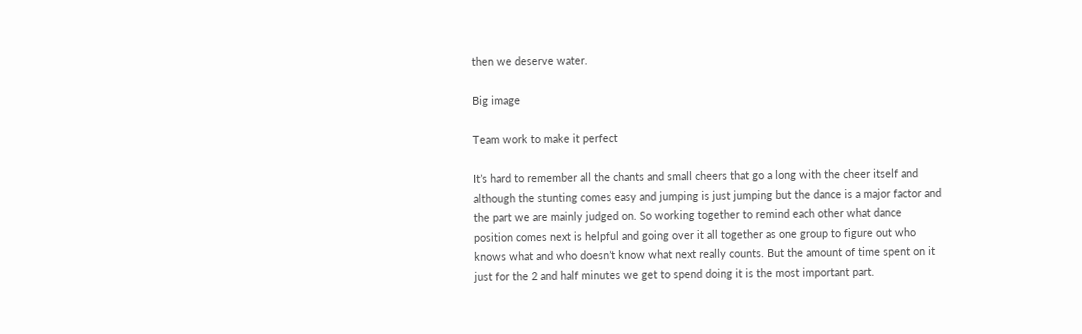then we deserve water.

Big image

Team work to make it perfect

It’s hard to remember all the chants and small cheers that go a long with the cheer itself and although the stunting comes easy and jumping is just jumping but the dance is a major factor and the part we are mainly judged on. So working together to remind each other what dance position comes next is helpful and going over it all together as one group to figure out who knows what and who doesn’t know what next really counts. But the amount of time spent on it just for the 2 and half minutes we get to spend doing it is the most important part.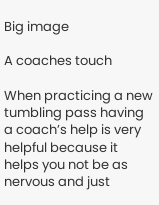Big image

A coaches touch

When practicing a new tumbling pass having a coach’s help is very helpful because it helps you not be as nervous and just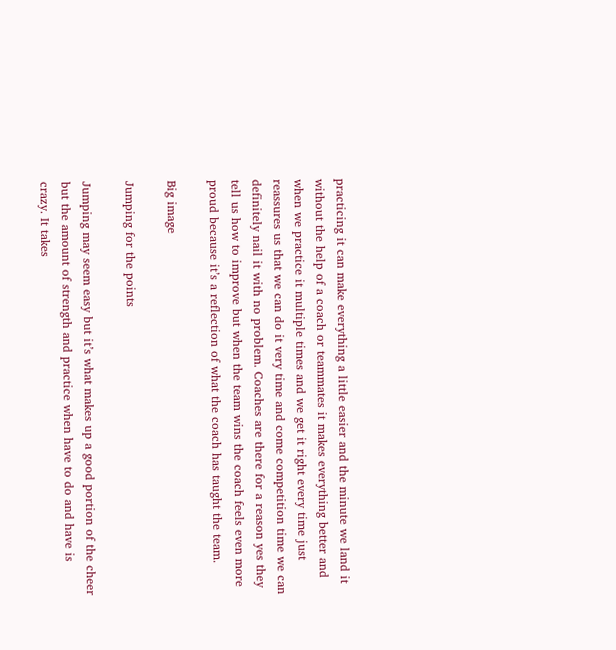practicing it can make everything a little easier and the minute we land it without the help of a coach or teammates it makes everything better and when we practice it multiple times and we get it right every time just reassures us that we can do it very time and come competition time we can definitely nail it with no problem. Coaches are there for a reason yes they tell us how to improve but when the team wins the coach feels even more proud because it’s a reflection of what the coach has taught the team.

Big image

Jumping for the points

Jumping may seem easy but it’s what makes up a good portion of the cheer but the amount of strength and practice when have to do and have is crazy. It takes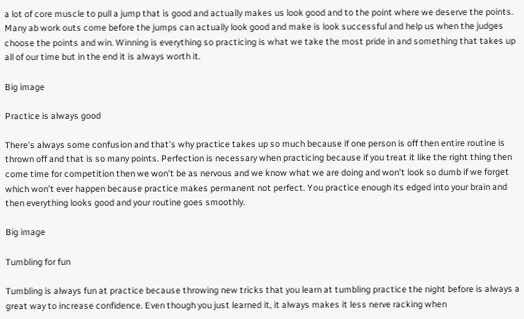a lot of core muscle to pull a jump that is good and actually makes us look good and to the point where we deserve the points. Many ab work outs come before the jumps can actually look good and make is look successful and help us when the judges choose the points and win. Winning is everything so practicing is what we take the most pride in and something that takes up all of our time but in the end it is always worth it.

Big image

Practice is always good

There’s always some confusion and that’s why practice takes up so much because if one person is off then entire routine is thrown off and that is so many points. Perfection is necessary when practicing because if you treat it like the right thing then come time for competition then we won’t be as nervous and we know what we are doing and won’t look so dumb if we forget which won’t ever happen because practice makes permanent not perfect. You practice enough its edged into your brain and then everything looks good and your routine goes smoothly.

Big image

Tumbling for fun

Tumbling is always fun at practice because throwing new tricks that you learn at tumbling practice the night before is always a great way to increase confidence. Even though you just learned it, it always makes it less nerve racking when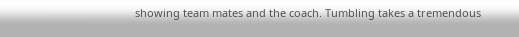showing team mates and the coach. Tumbling takes a tremendous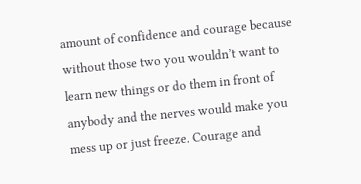amount of confidence and courage because without those two you wouldn’t want to learn new things or do them in front of anybody and the nerves would make you mess up or just freeze. Courage and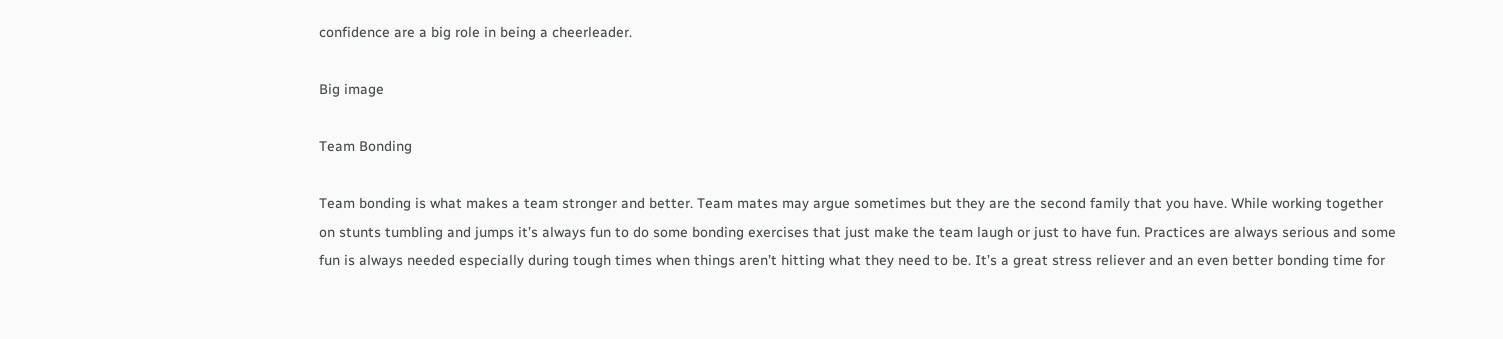confidence are a big role in being a cheerleader.

Big image

Team Bonding

Team bonding is what makes a team stronger and better. Team mates may argue sometimes but they are the second family that you have. While working together on stunts tumbling and jumps it’s always fun to do some bonding exercises that just make the team laugh or just to have fun. Practices are always serious and some fun is always needed especially during tough times when things aren’t hitting what they need to be. It’s a great stress reliever and an even better bonding time for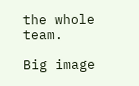the whole team.

Big image